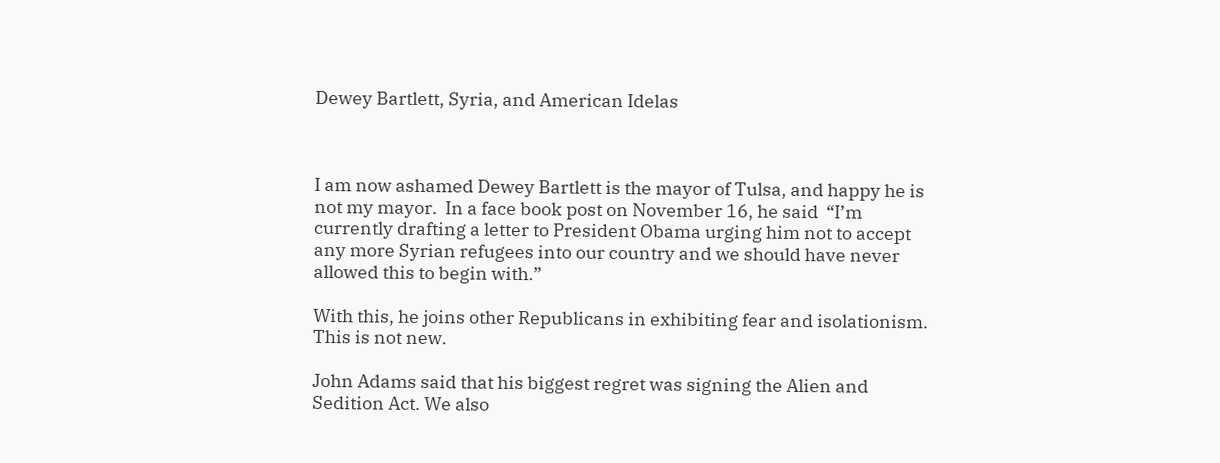Dewey Bartlett, Syria, and American Idelas



I am now ashamed Dewey Bartlett is the mayor of Tulsa, and happy he is not my mayor.  In a face book post on November 16, he said  “I’m currently drafting a letter to President Obama urging him not to accept any more Syrian refugees into our country and we should have never allowed this to begin with.”

With this, he joins other Republicans in exhibiting fear and isolationism. This is not new.

John Adams said that his biggest regret was signing the Alien and Sedition Act. We also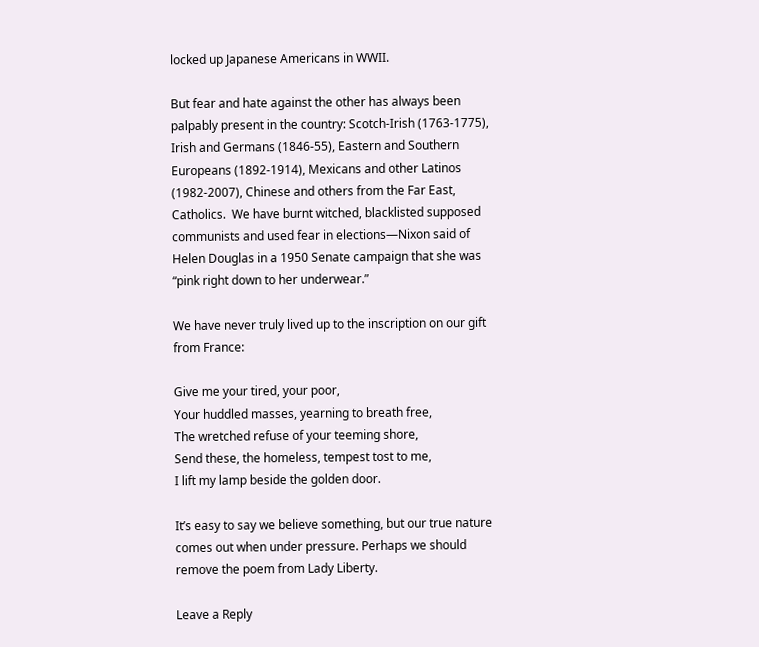locked up Japanese Americans in WWII.

But fear and hate against the other has always been palpably present in the country: Scotch-Irish (1763-1775), Irish and Germans (1846-55), Eastern and Southern Europeans (1892-1914), Mexicans and other Latinos (1982-2007), Chinese and others from the Far East, Catholics.  We have burnt witched, blacklisted supposed communists and used fear in elections—Nixon said of Helen Douglas in a 1950 Senate campaign that she was “pink right down to her underwear.”

We have never truly lived up to the inscription on our gift from France:

Give me your tired, your poor,
Your huddled masses, yearning to breath free,
The wretched refuse of your teeming shore,
Send these, the homeless, tempest tost to me,
I lift my lamp beside the golden door.

It’s easy to say we believe something, but our true nature comes out when under pressure. Perhaps we should remove the poem from Lady Liberty.

Leave a Reply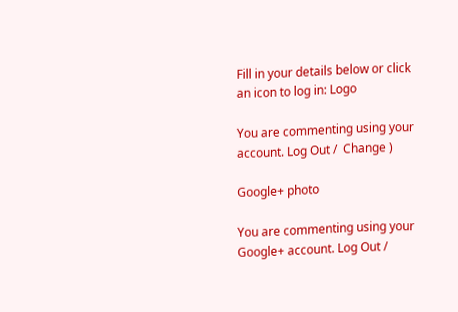Fill in your details below or click an icon to log in: Logo

You are commenting using your account. Log Out /  Change )

Google+ photo

You are commenting using your Google+ account. Log Out /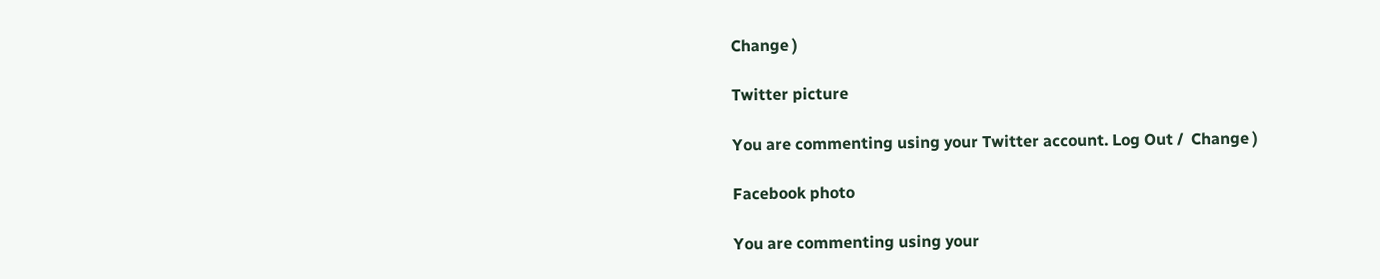Change )

Twitter picture

You are commenting using your Twitter account. Log Out /  Change )

Facebook photo

You are commenting using your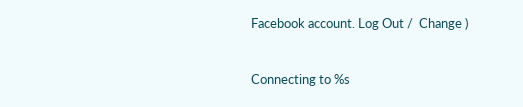Facebook account. Log Out /  Change )


Connecting to %s